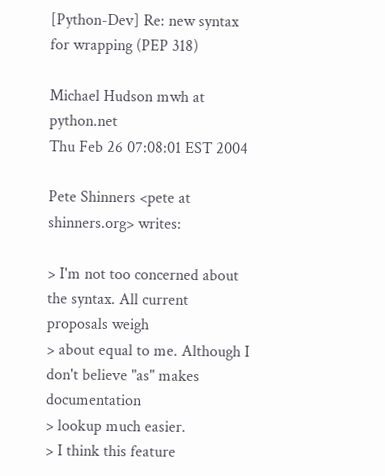[Python-Dev] Re: new syntax for wrapping (PEP 318)

Michael Hudson mwh at python.net
Thu Feb 26 07:08:01 EST 2004

Pete Shinners <pete at shinners.org> writes:

> I'm not too concerned about the syntax. All current proposals weigh
> about equal to me. Although I don't believe "as" makes documentation
> lookup much easier.
> I think this feature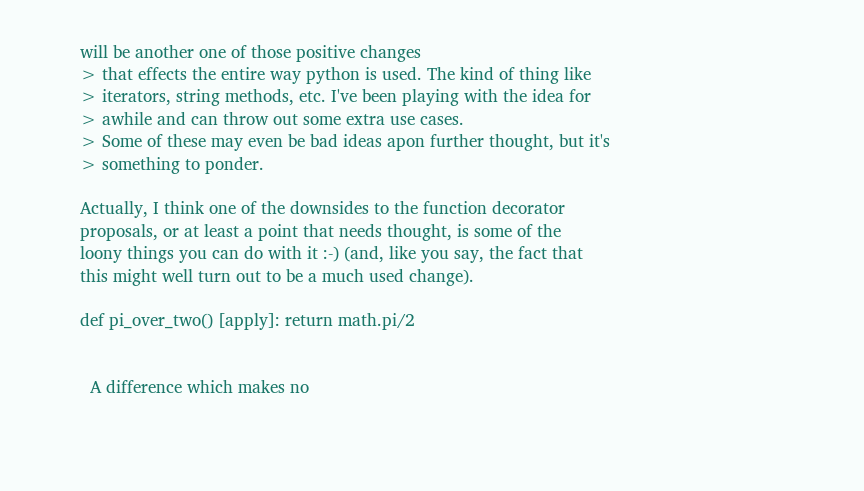will be another one of those positive changes
> that effects the entire way python is used. The kind of thing like
> iterators, string methods, etc. I've been playing with the idea for
> awhile and can throw out some extra use cases.
> Some of these may even be bad ideas apon further thought, but it's
> something to ponder.

Actually, I think one of the downsides to the function decorator
proposals, or at least a point that needs thought, is some of the
loony things you can do with it :-) (and, like you say, the fact that
this might well turn out to be a much used change).

def pi_over_two() [apply]: return math.pi/2


  A difference which makes no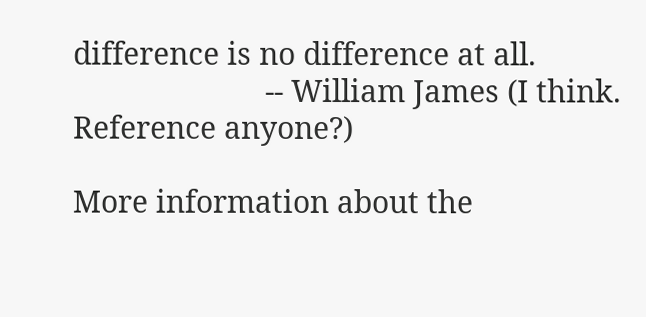difference is no difference at all.
                        -- William James (I think.  Reference anyone?)

More information about the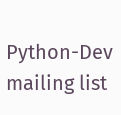Python-Dev mailing list